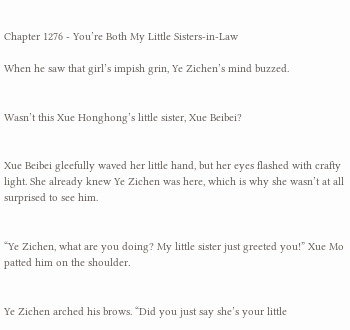Chapter 1276 - You’re Both My Little Sisters-in-Law

When he saw that girl’s impish grin, Ye Zichen’s mind buzzed.


Wasn’t this Xue Honghong’s little sister, Xue Beibei?


Xue Beibei gleefully waved her little hand, but her eyes flashed with crafty light. She already knew Ye Zichen was here, which is why she wasn’t at all surprised to see him.


“Ye Zichen, what are you doing? My little sister just greeted you!” Xue Mo patted him on the shoulder.


Ye Zichen arched his brows. “Did you just say she’s your little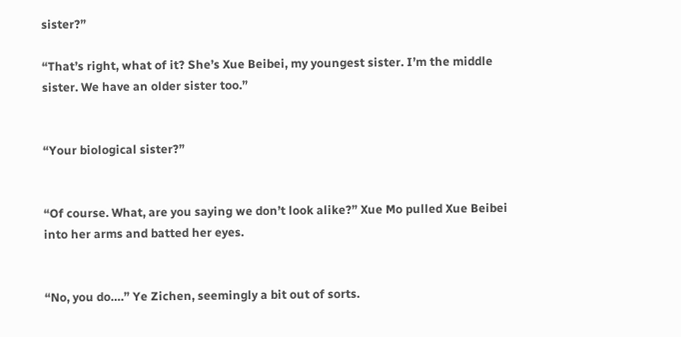sister?”

“That’s right, what of it? She’s Xue Beibei, my youngest sister. I’m the middle sister. We have an older sister too.”


“Your biological sister?”


“Of course. What, are you saying we don’t look alike?” Xue Mo pulled Xue Beibei into her arms and batted her eyes.


“No, you do….” Ye Zichen, seemingly a bit out of sorts.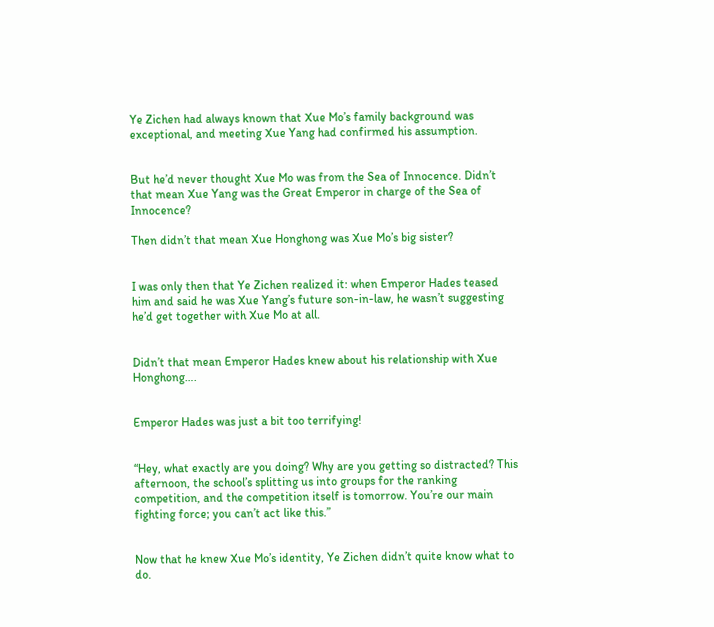Ye Zichen had always known that Xue Mo’s family background was exceptional, and meeting Xue Yang had confirmed his assumption.


But he’d never thought Xue Mo was from the Sea of Innocence. Didn’t that mean Xue Yang was the Great Emperor in charge of the Sea of Innocence?

Then didn’t that mean Xue Honghong was Xue Mo’s big sister?


I was only then that Ye Zichen realized it: when Emperor Hades teased him and said he was Xue Yang’s future son-in-law, he wasn’t suggesting he’d get together with Xue Mo at all.


Didn’t that mean Emperor Hades knew about his relationship with Xue Honghong….


Emperor Hades was just a bit too terrifying!


“Hey, what exactly are you doing? Why are you getting so distracted? This afternoon, the school’s splitting us into groups for the ranking competition, and the competition itself is tomorrow. You’re our main fighting force; you can’t act like this.”


Now that he knew Xue Mo’s identity, Ye Zichen didn’t quite know what to do.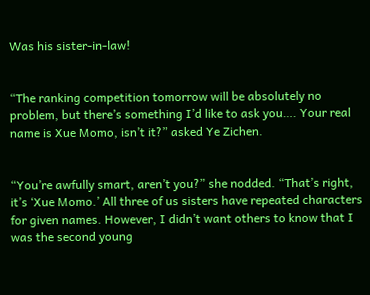Was his sister-in-law!


“The ranking competition tomorrow will be absolutely no problem, but there’s something I’d like to ask you…. Your real name is Xue Momo, isn’t it?” asked Ye Zichen.


“You’re awfully smart, aren’t you?” she nodded. “That’s right, it’s ‘Xue Momo.’ All three of us sisters have repeated characters for given names. However, I didn’t want others to know that I was the second young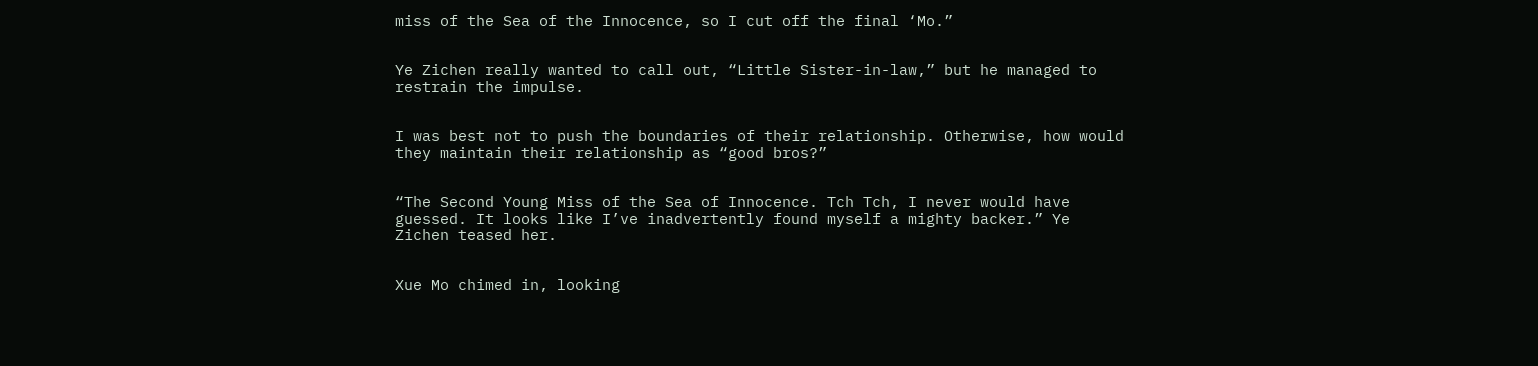miss of the Sea of the Innocence, so I cut off the final ‘Mo.”


Ye Zichen really wanted to call out, “Little Sister-in-law,” but he managed to restrain the impulse.


I was best not to push the boundaries of their relationship. Otherwise, how would they maintain their relationship as “good bros?”


“The Second Young Miss of the Sea of Innocence. Tch Tch, I never would have guessed. It looks like I’ve inadvertently found myself a mighty backer.” Ye Zichen teased her.


Xue Mo chimed in, looking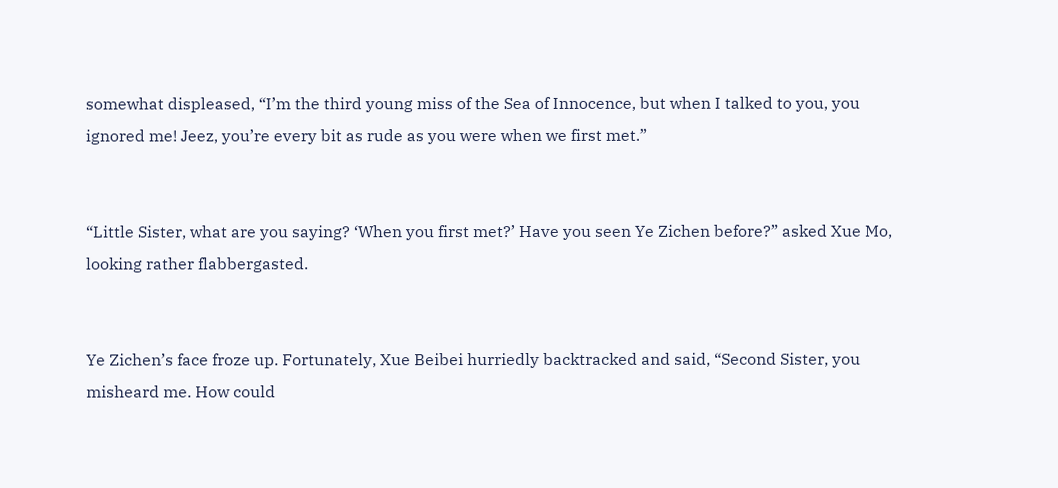somewhat displeased, “I’m the third young miss of the Sea of Innocence, but when I talked to you, you ignored me! Jeez, you’re every bit as rude as you were when we first met.”


“Little Sister, what are you saying? ‘When you first met?’ Have you seen Ye Zichen before?” asked Xue Mo, looking rather flabbergasted.


Ye Zichen’s face froze up. Fortunately, Xue Beibei hurriedly backtracked and said, “Second Sister, you misheard me. How could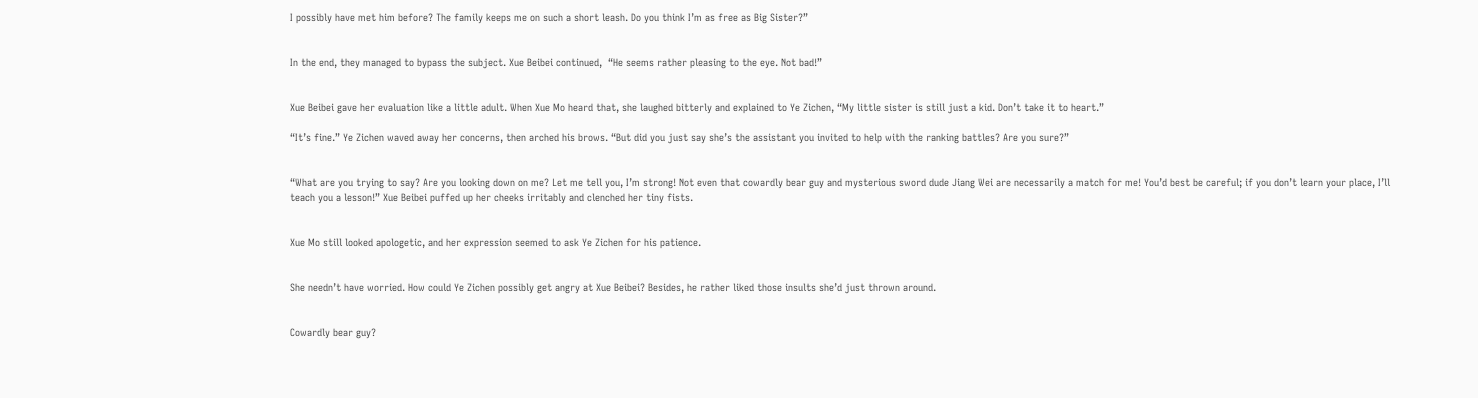I possibly have met him before? The family keeps me on such a short leash. Do you think I’m as free as Big Sister?”


In the end, they managed to bypass the subject. Xue Beibei continued,  “He seems rather pleasing to the eye. Not bad!”


Xue Beibei gave her evaluation like a little adult. When Xue Mo heard that, she laughed bitterly and explained to Ye Zichen, “My little sister is still just a kid. Don’t take it to heart.”

“It’s fine.” Ye Zichen waved away her concerns, then arched his brows. “But did you just say she’s the assistant you invited to help with the ranking battles? Are you sure?”


“What are you trying to say? Are you looking down on me? Let me tell you, I’m strong! Not even that cowardly bear guy and mysterious sword dude Jiang Wei are necessarily a match for me! You’d best be careful; if you don’t learn your place, I’ll teach you a lesson!” Xue Beibei puffed up her cheeks irritably and clenched her tiny fists.


Xue Mo still looked apologetic, and her expression seemed to ask Ye Zichen for his patience.


She needn’t have worried. How could Ye Zichen possibly get angry at Xue Beibei? Besides, he rather liked those insults she’d just thrown around.


Cowardly bear guy?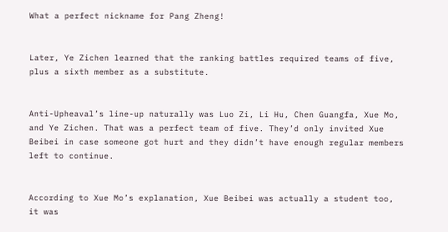What a perfect nickname for Pang Zheng!


Later, Ye Zichen learned that the ranking battles required teams of five, plus a sixth member as a substitute.


Anti-Upheaval’s line-up naturally was Luo Zi, Li Hu, Chen Guangfa, Xue Mo, and Ye Zichen. That was a perfect team of five. They’d only invited Xue Beibei in case someone got hurt and they didn’t have enough regular members left to continue.


According to Xue Mo’s explanation, Xue Beibei was actually a student too, it was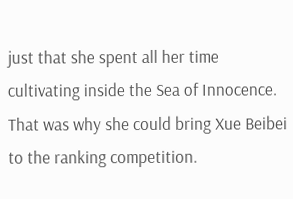just that she spent all her time cultivating inside the Sea of Innocence. That was why she could bring Xue Beibei to the ranking competition.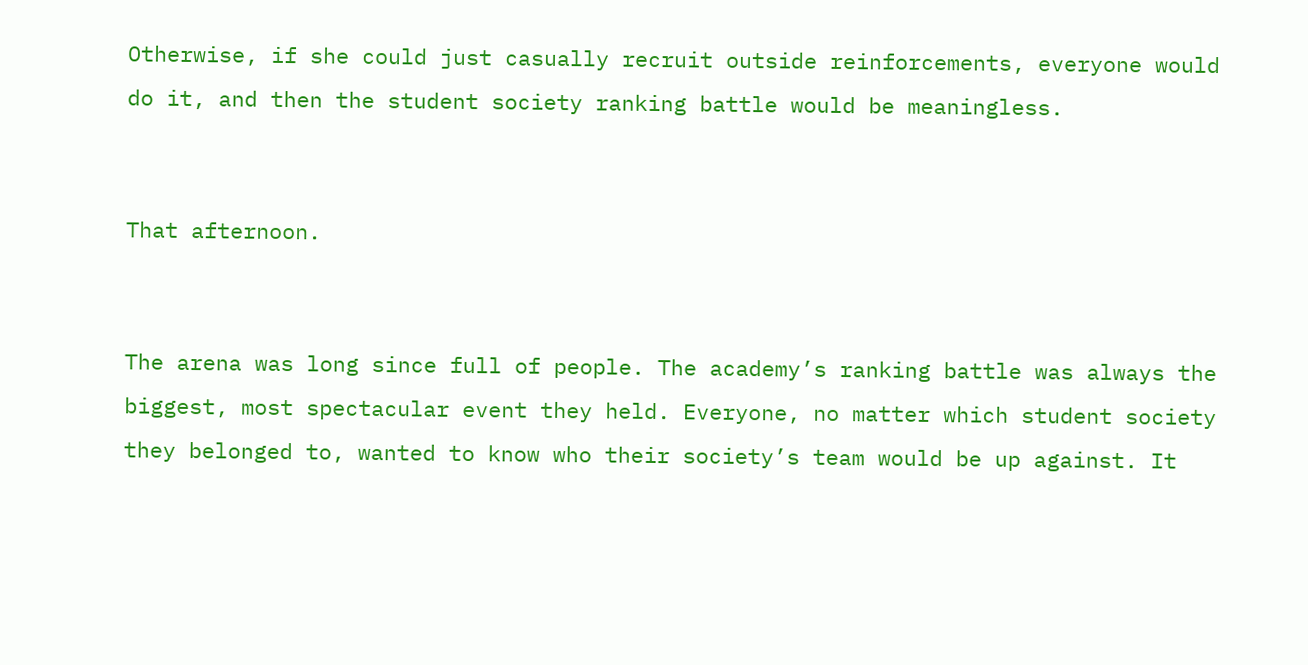Otherwise, if she could just casually recruit outside reinforcements, everyone would do it, and then the student society ranking battle would be meaningless.


That afternoon.


The arena was long since full of people. The academy’s ranking battle was always the biggest, most spectacular event they held. Everyone, no matter which student society they belonged to, wanted to know who their society’s team would be up against. It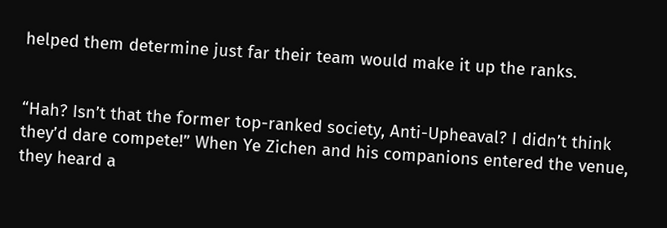helped them determine just far their team would make it up the ranks.


“Hah? Isn’t that the former top-ranked society, Anti-Upheaval? I didn’t think they’d dare compete!” When Ye Zichen and his companions entered the venue, they heard a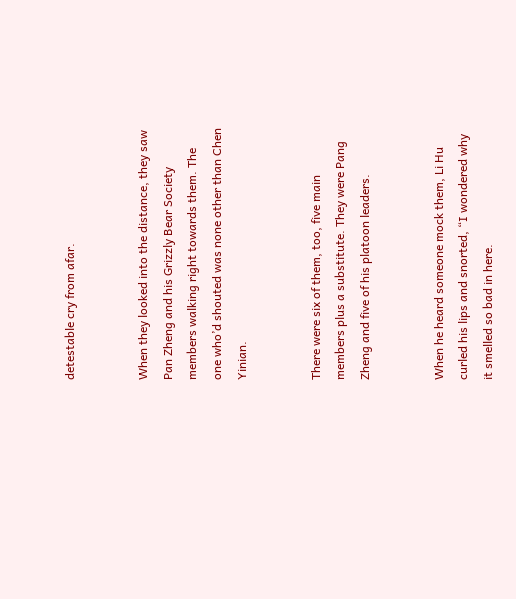detestable cry from afar.


When they looked into the distance, they saw Pan Zheng and his Grizzly Bear Society members walking right towards them. The one who’d shouted was none other than Chen Yinian.


There were six of them, too, five main members plus a substitute. They were Pang Zheng and five of his platoon leaders.


When he heard someone mock them, Li Hu curled his lips and snorted, “I wondered why it smelled so bad in here.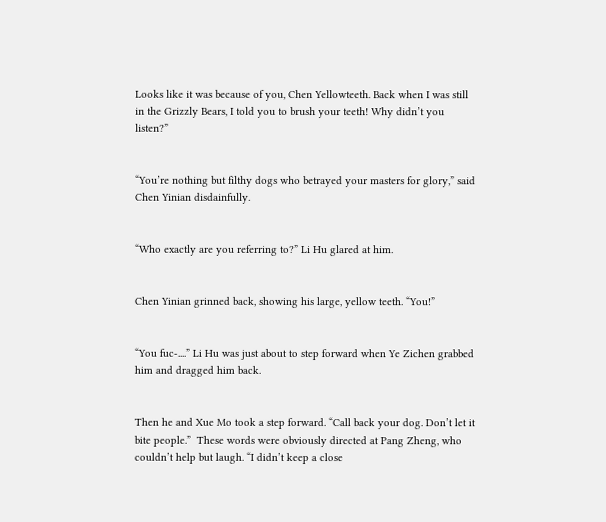Looks like it was because of you, Chen Yellowteeth. Back when I was still in the Grizzly Bears, I told you to brush your teeth! Why didn’t you listen?”


“You’re nothing but filthy dogs who betrayed your masters for glory,” said Chen Yinian disdainfully.


“Who exactly are you referring to?” Li Hu glared at him.


Chen Yinian grinned back, showing his large, yellow teeth. “You!”


“You fuc-....” Li Hu was just about to step forward when Ye Zichen grabbed him and dragged him back.


Then he and Xue Mo took a step forward. “Call back your dog. Don’t let it bite people.”  These words were obviously directed at Pang Zheng, who couldn’t help but laugh. “I didn’t keep a close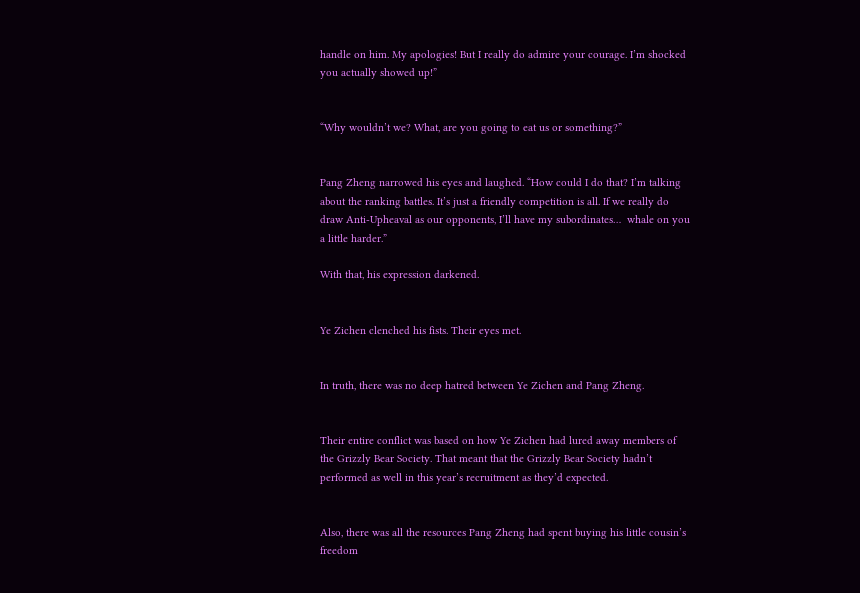handle on him. My apologies! But I really do admire your courage. I’m shocked you actually showed up!”


“Why wouldn’t we? What, are you going to eat us or something?”


Pang Zheng narrowed his eyes and laughed. “How could I do that? I’m talking about the ranking battles. It’s just a friendly competition is all. If we really do draw Anti-Upheaval as our opponents, I’ll have my subordinates…  whale on you a little harder.”

With that, his expression darkened.


Ye Zichen clenched his fists. Their eyes met.


In truth, there was no deep hatred between Ye Zichen and Pang Zheng.


Their entire conflict was based on how Ye Zichen had lured away members of the Grizzly Bear Society. That meant that the Grizzly Bear Society hadn’t performed as well in this year’s recruitment as they’d expected.


Also, there was all the resources Pang Zheng had spent buying his little cousin’s freedom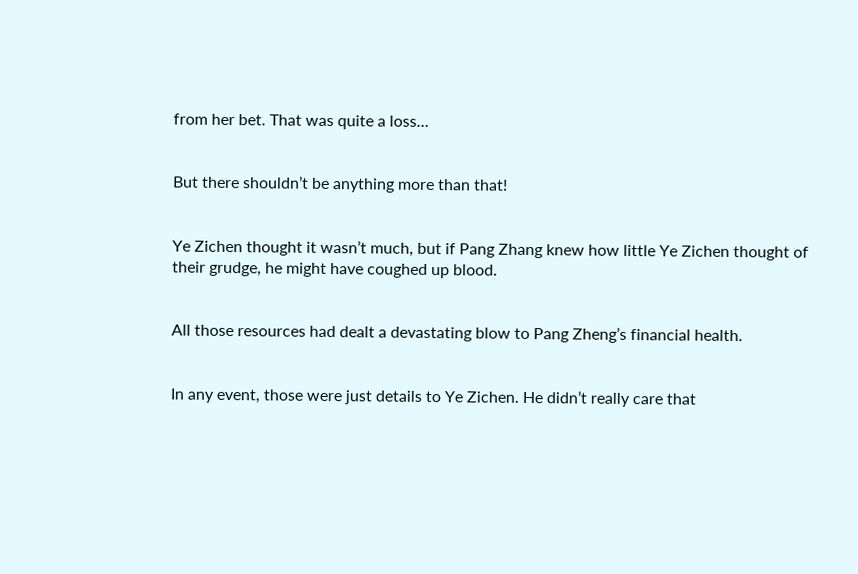from her bet. That was quite a loss…


But there shouldn’t be anything more than that!


Ye Zichen thought it wasn’t much, but if Pang Zhang knew how little Ye Zichen thought of their grudge, he might have coughed up blood.


All those resources had dealt a devastating blow to Pang Zheng’s financial health.


In any event, those were just details to Ye Zichen. He didn’t really care that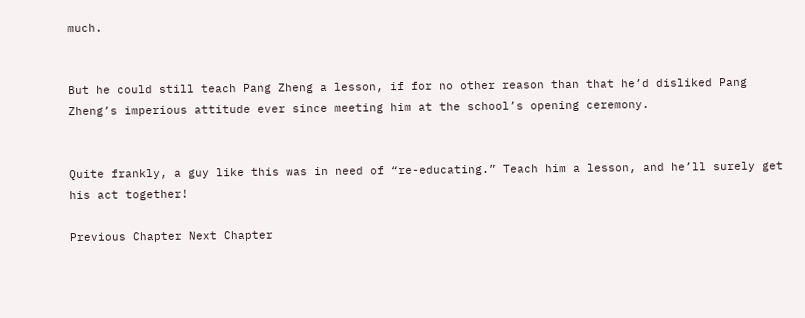much.


But he could still teach Pang Zheng a lesson, if for no other reason than that he’d disliked Pang Zheng’s imperious attitude ever since meeting him at the school’s opening ceremony.


Quite frankly, a guy like this was in need of “re-educating.” Teach him a lesson, and he’ll surely get his act together!

Previous Chapter Next Chapter